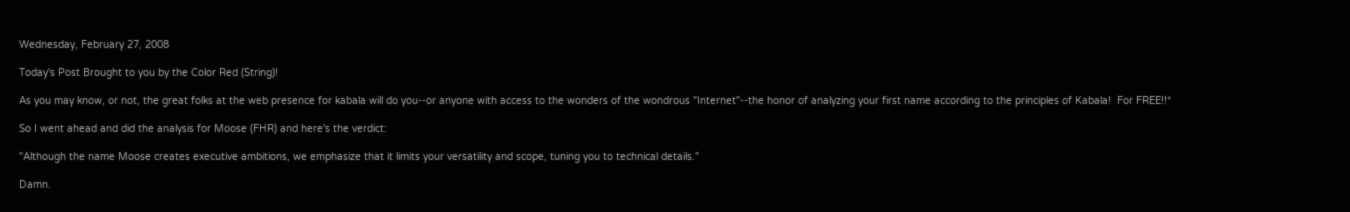Wednesday, February 27, 2008

Today's Post Brought to you by the Color Red (String)!

As you may know, or not, the great folks at the web presence for kabala will do you--or anyone with access to the wonders of the wondrous "Internet"--the honor of analyzing your first name according to the principles of Kabala!  For FREE!!*

So I went ahead and did the analysis for Moose (FHR) and here's the verdict:

"Although the name Moose creates executive ambitions, we emphasize that it limits your versatility and scope, tuning you to technical details."

Damn.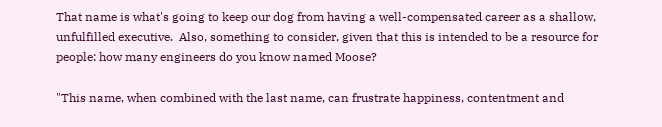That name is what's going to keep our dog from having a well-compensated career as a shallow, unfulfilled executive.  Also, something to consider, given that this is intended to be a resource for people: how many engineers do you know named Moose?

"This name, when combined with the last name, can frustrate happiness, contentment and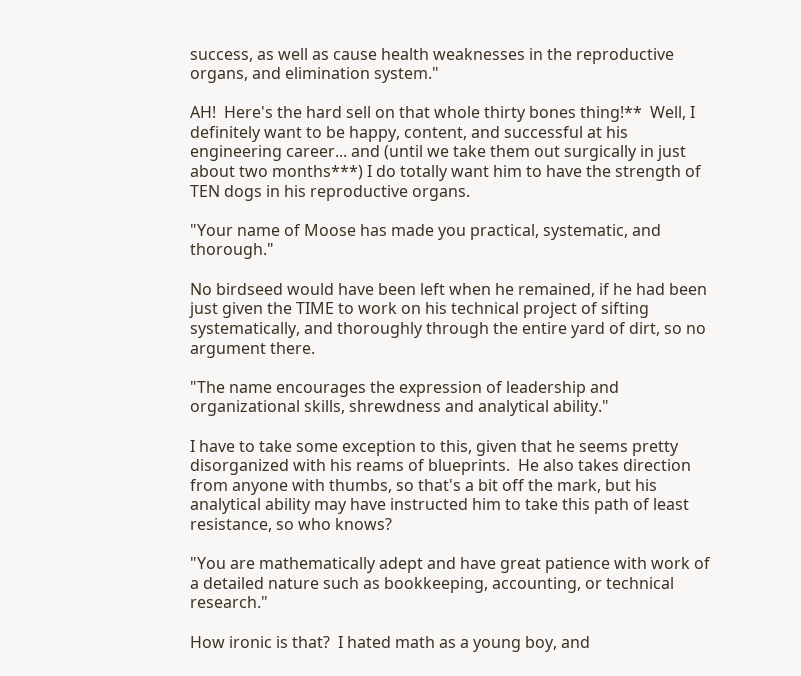success, as well as cause health weaknesses in the reproductive organs, and elimination system."

AH!  Here's the hard sell on that whole thirty bones thing!**  Well, I definitely want to be happy, content, and successful at his engineering career... and (until we take them out surgically in just about two months***) I do totally want him to have the strength of TEN dogs in his reproductive organs.

"Your name of Moose has made you practical, systematic, and thorough."

No birdseed would have been left when he remained, if he had been just given the TIME to work on his technical project of sifting systematically, and thoroughly through the entire yard of dirt, so no argument there.

"The name encourages the expression of leadership and organizational skills, shrewdness and analytical ability."

I have to take some exception to this, given that he seems pretty disorganized with his reams of blueprints.  He also takes direction from anyone with thumbs, so that's a bit off the mark, but his analytical ability may have instructed him to take this path of least resistance, so who knows?

"You are mathematically adept and have great patience with work of a detailed nature such as bookkeeping, accounting, or technical research."

How ironic is that?  I hated math as a young boy, and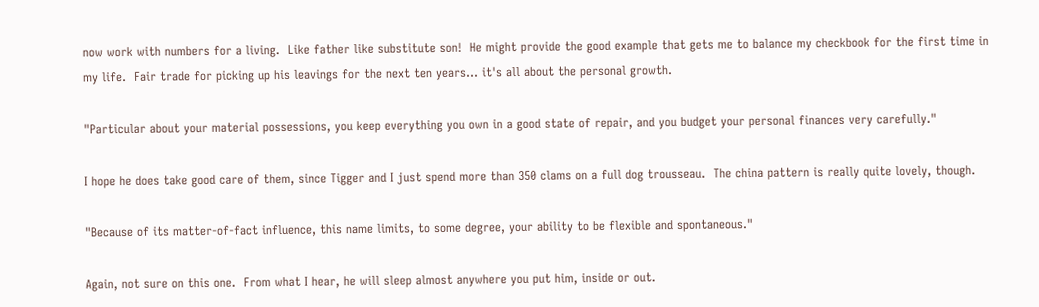now work with numbers for a living.  Like father like substitute son!  He might provide the good example that gets me to balance my checkbook for the first time in my life.  Fair trade for picking up his leavings for the next ten years... it's all about the personal growth.

"Particular about your material possessions, you keep everything you own in a good state of repair, and you budget your personal finances very carefully."

I hope he does take good care of them, since Tigger and I just spend more than 350 clams on a full dog trousseau.  The china pattern is really quite lovely, though.

"Because of its matter-of-fact influence, this name limits, to some degree, your ability to be flexible and spontaneous."

Again, not sure on this one.  From what I hear, he will sleep almost anywhere you put him, inside or out.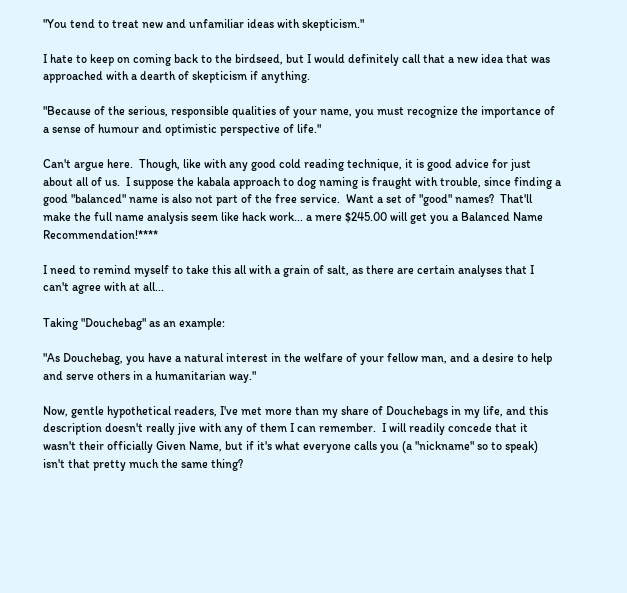"You tend to treat new and unfamiliar ideas with skepticism."

I hate to keep on coming back to the birdseed, but I would definitely call that a new idea that was approached with a dearth of skepticism if anything.

"Because of the serious, responsible qualities of your name, you must recognize the importance of a sense of humour and optimistic perspective of life."

Can't argue here.  Though, like with any good cold reading technique, it is good advice for just about all of us.  I suppose the kabala approach to dog naming is fraught with trouble, since finding a good "balanced" name is also not part of the free service.  Want a set of "good" names?  That'll make the full name analysis seem like hack work... a mere $245.00 will get you a Balanced Name Recommendation!****

I need to remind myself to take this all with a grain of salt, as there are certain analyses that I can't agree with at all...

Taking "Douchebag" as an example:

"As Douchebag, you have a natural interest in the welfare of your fellow man, and a desire to help and serve others in a humanitarian way."

Now, gentle hypothetical readers, I've met more than my share of Douchebags in my life, and this description doesn't really jive with any of them I can remember.  I will readily concede that it wasn't their officially Given Name, but if it's what everyone calls you (a "nickname" so to speak) isn't that pretty much the same thing?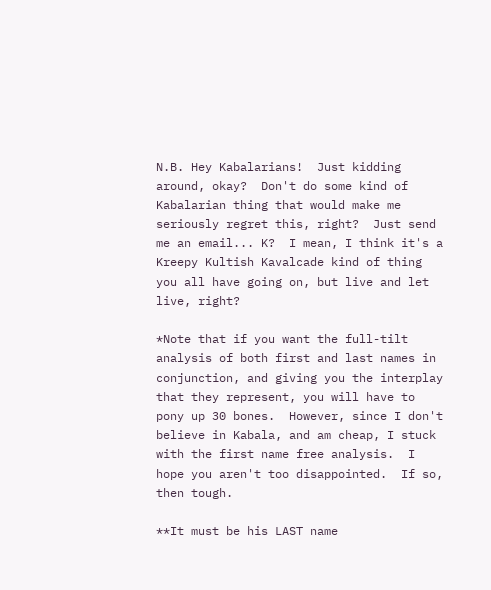N.B. Hey Kabalarians!  Just kidding around, okay?  Don't do some kind of Kabalarian thing that would make me seriously regret this, right?  Just send me an email... K?  I mean, I think it's a Kreepy Kultish Kavalcade kind of thing you all have going on, but live and let live, right?

*Note that if you want the full-tilt analysis of both first and last names in conjunction, and giving you the interplay that they represent, you will have to pony up 30 bones.  However, since I don't believe in Kabala, and am cheap, I stuck with the first name free analysis.  I hope you aren't too disappointed.  If so, then tough.

**It must be his LAST name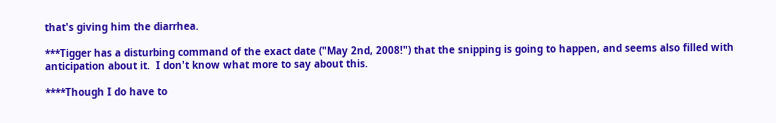that's giving him the diarrhea.

***Tigger has a disturbing command of the exact date ("May 2nd, 2008!") that the snipping is going to happen, and seems also filled with anticipation about it.  I don't know what more to say about this.

****Though I do have to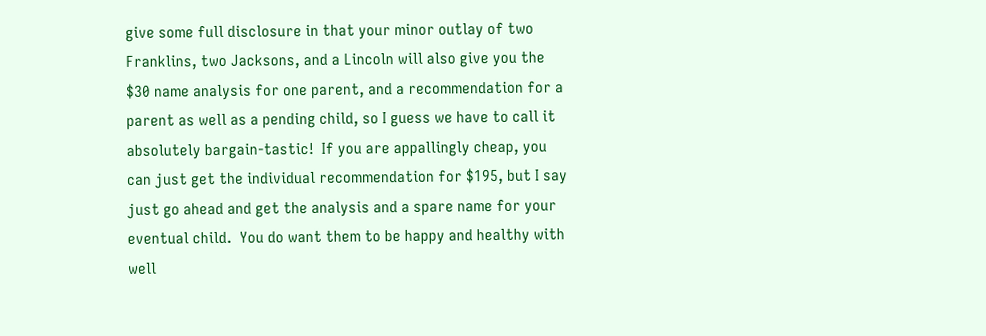give some full disclosure in that your minor outlay of two Franklins, two Jacksons, and a Lincoln will also give you the $30 name analysis for one parent, and a recommendation for a parent as well as a pending child, so I guess we have to call it absolutely bargain-tastic!  If you are appallingly cheap, you can just get the individual recommendation for $195, but I say just go ahead and get the analysis and a spare name for your eventual child.  You do want them to be happy and healthy with well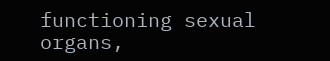functioning sexual organs,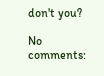don't you?

No comments: